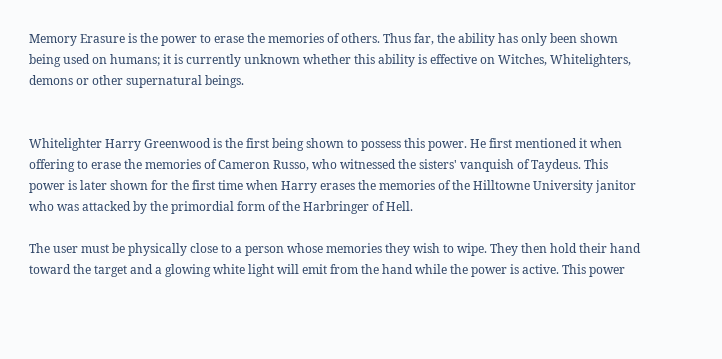Memory Erasure is the power to erase the memories of others. Thus far, the ability has only been shown being used on humans; it is currently unknown whether this ability is effective on Witches, Whitelighters, demons or other supernatural beings.


Whitelighter Harry Greenwood is the first being shown to possess this power. He first mentioned it when offering to erase the memories of Cameron Russo, who witnessed the sisters' vanquish of Taydeus. This power is later shown for the first time when Harry erases the memories of the Hilltowne University janitor who was attacked by the primordial form of the Harbringer of Hell.

The user must be physically close to a person whose memories they wish to wipe. They then hold their hand toward the target and a glowing white light will emit from the hand while the power is active. This power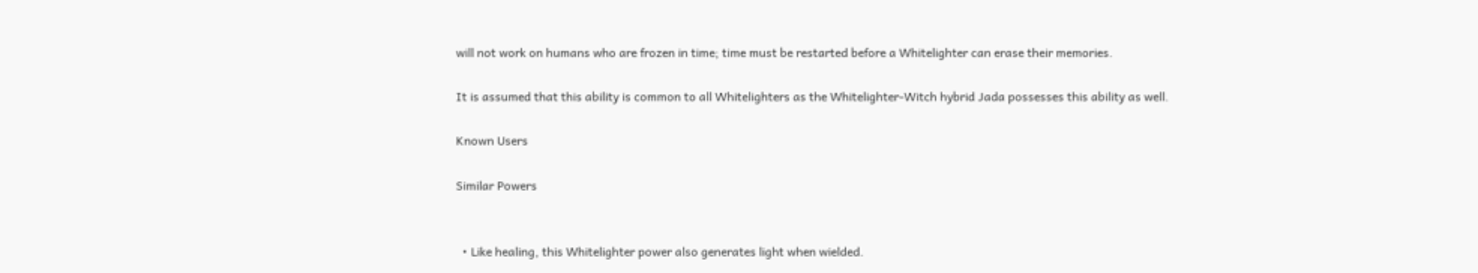will not work on humans who are frozen in time; time must be restarted before a Whitelighter can erase their memories.

It is assumed that this ability is common to all Whitelighters as the Whitelighter-Witch hybrid Jada possesses this ability as well.

Known Users

Similar Powers


  • Like healing, this Whitelighter power also generates light when wielded.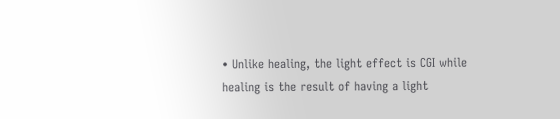• Unlike healing, the light effect is CGI while healing is the result of having a light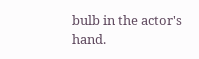bulb in the actor's hand.